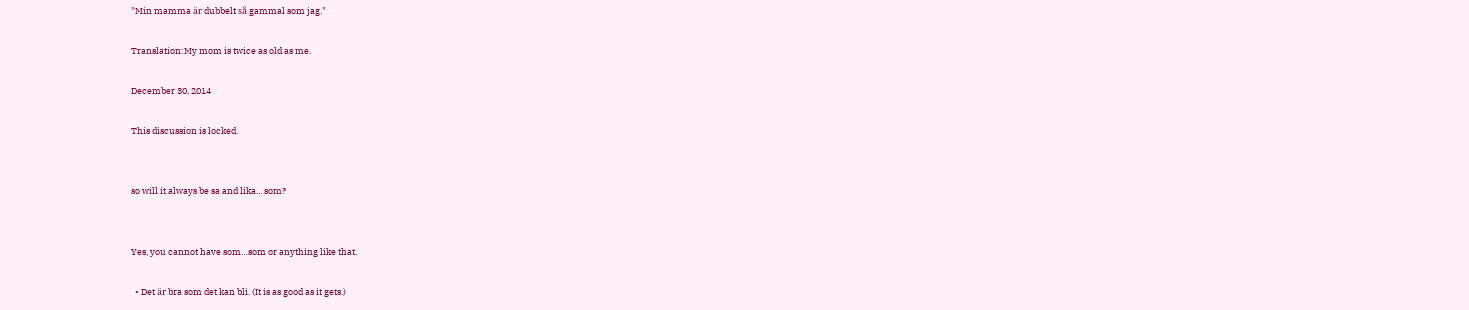"Min mamma är dubbelt så gammal som jag."

Translation:My mom is twice as old as me.

December 30, 2014

This discussion is locked.


so will it always be sa and lika... som?


Yes, you cannot have som…som or anything like that.

  • Det är bra som det kan bli. (It is as good as it gets.)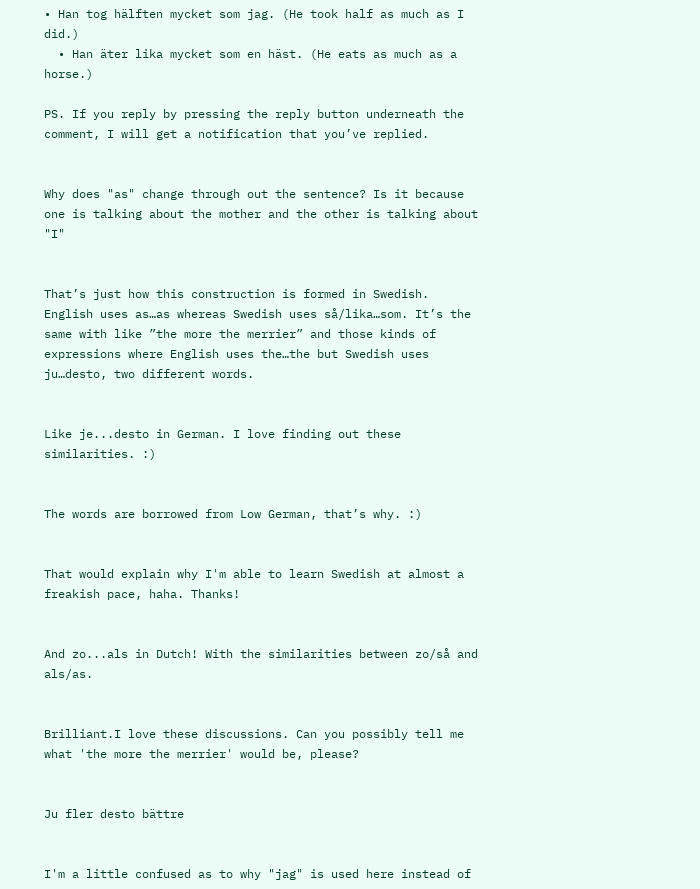• Han tog hälften mycket som jag. (He took half as much as I did.)
  • Han äter lika mycket som en häst. (He eats as much as a horse.)

PS. If you reply by pressing the reply button underneath the comment, I will get a notification that you’ve replied.


Why does "as" change through out the sentence? Is it because one is talking about the mother and the other is talking about "I"


That’s just how this construction is formed in Swedish. English uses as…as whereas Swedish uses så/lika…som. It’s the same with like ”the more the merrier” and those kinds of expressions where English uses the…the but Swedish uses ju…desto, two different words.


Like je...desto in German. I love finding out these similarities. :)


The words are borrowed from Low German, that’s why. :)


That would explain why I'm able to learn Swedish at almost a freakish pace, haha. Thanks!


And zo...als in Dutch! With the similarities between zo/så and als/as.


Brilliant.I love these discussions. Can you possibly tell me what 'the more the merrier' would be, please?


Ju fler desto bättre


I'm a little confused as to why "jag" is used here instead of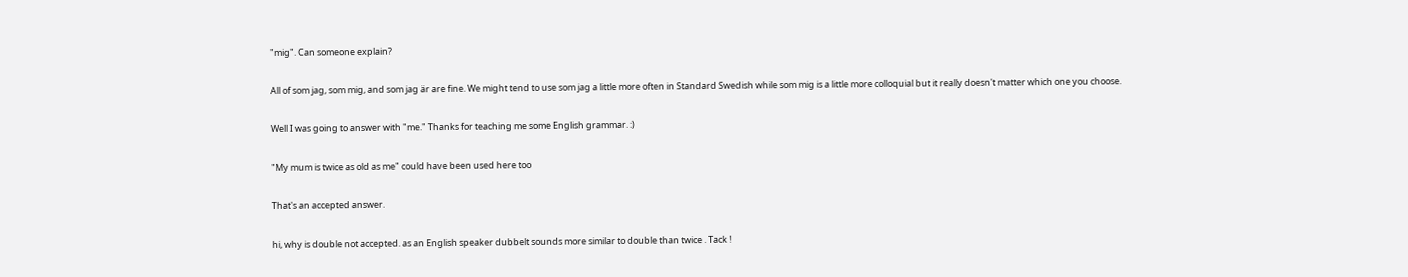"mig". Can someone explain?


All of som jag, som mig, and som jag är are fine. We might tend to use som jag a little more often in Standard Swedish while som mig is a little more colloquial but it really doesn't matter which one you choose.


Well I was going to answer with "me." Thanks for teaching me some English grammar. :)


"My mum is twice as old as me" could have been used here too


That's an accepted answer.


hi, why is double not accepted. as an English speaker dubbelt sounds more similar to double than twice . Tack !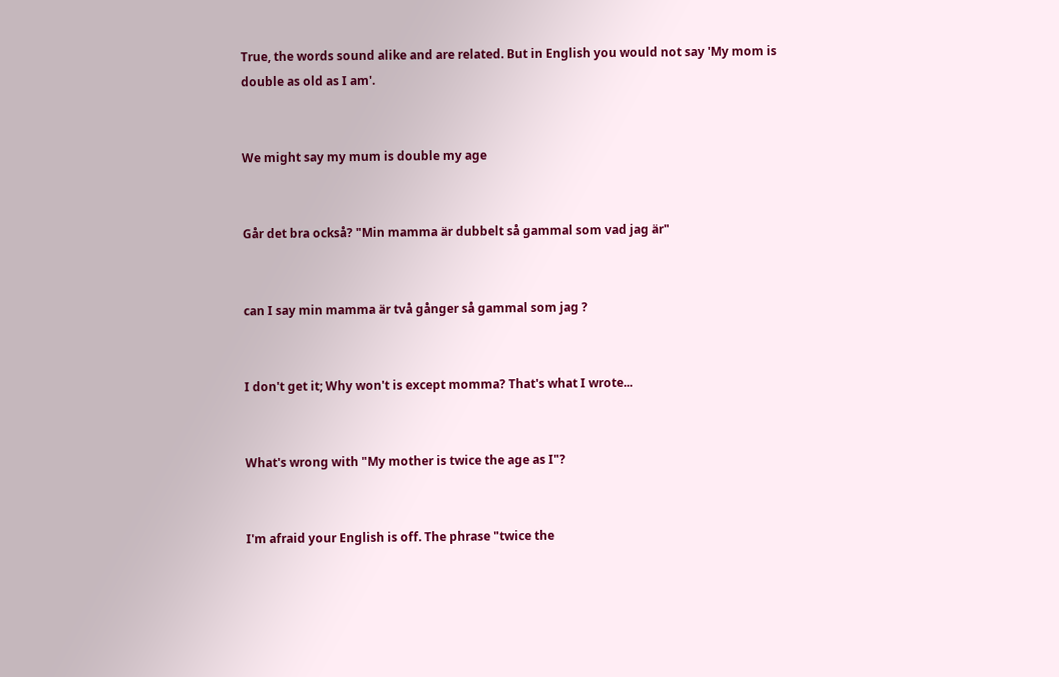True, the words sound alike and are related. But in English you would not say 'My mom is double as old as I am'.


We might say my mum is double my age


Går det bra också? "Min mamma är dubbelt så gammal som vad jag är"


can I say min mamma är två gånger så gammal som jag ?


I don't get it; Why won't is except momma? That's what I wrote...


What's wrong with "My mother is twice the age as I"?


I'm afraid your English is off. The phrase "twice the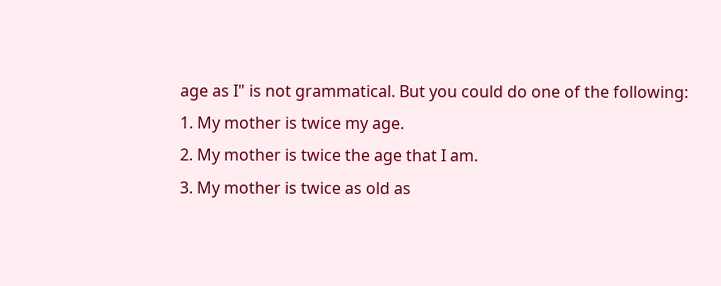age as I" is not grammatical. But you could do one of the following:
1. My mother is twice my age.
2. My mother is twice the age that I am.
3. My mother is twice as old as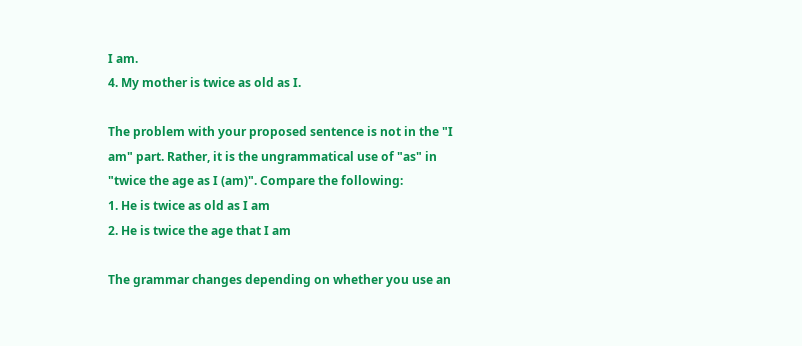I am.
4. My mother is twice as old as I.

The problem with your proposed sentence is not in the "I am" part. Rather, it is the ungrammatical use of "as" in "twice the age as I (am)". Compare the following:
1. He is twice as old as I am
2. He is twice the age that I am

The grammar changes depending on whether you use an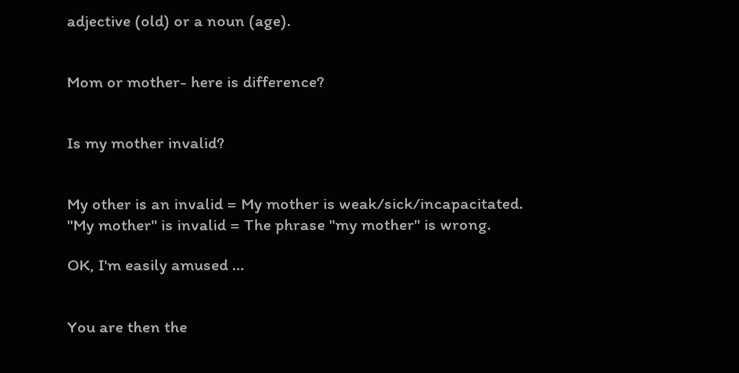adjective (old) or a noun (age).


Mom or mother- here is difference?


Is my mother invalid?


My other is an invalid = My mother is weak/sick/incapacitated.
"My mother" is invalid = The phrase "my mother" is wrong.

OK, I'm easily amused ...


You are then the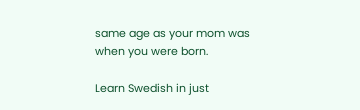same age as your mom was when you were born.

Learn Swedish in just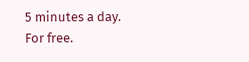5 minutes a day. For free.